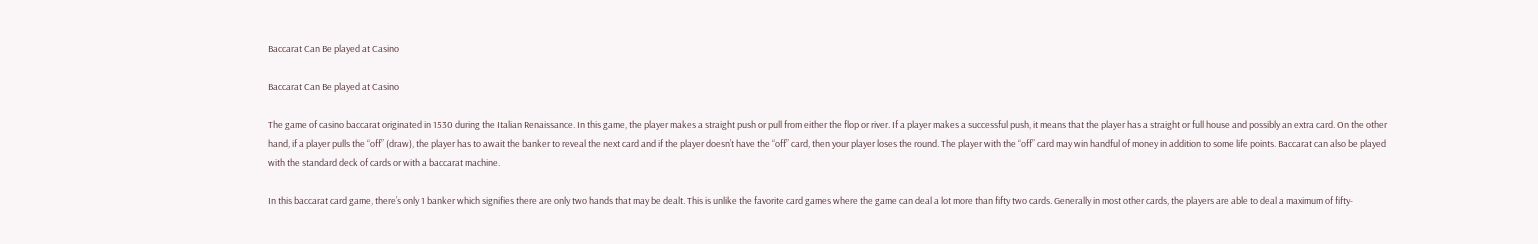Baccarat Can Be played at Casino

Baccarat Can Be played at Casino

The game of casino baccarat originated in 1530 during the Italian Renaissance. In this game, the player makes a straight push or pull from either the flop or river. If a player makes a successful push, it means that the player has a straight or full house and possibly an extra card. On the other hand, if a player pulls the “off” (draw), the player has to await the banker to reveal the next card and if the player doesn’t have the “off” card, then your player loses the round. The player with the “off” card may win handful of money in addition to some life points. Baccarat can also be played with the standard deck of cards or with a baccarat machine.

In this baccarat card game, there’s only 1 banker which signifies there are only two hands that may be dealt. This is unlike the favorite card games where the game can deal a lot more than fifty two cards. Generally in most other cards, the players are able to deal a maximum of fifty-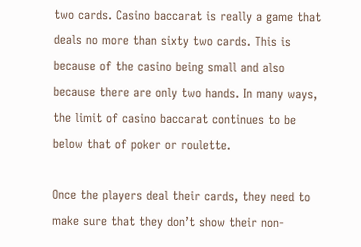two cards. Casino baccarat is really a game that deals no more than sixty two cards. This is because of the casino being small and also because there are only two hands. In many ways, the limit of casino baccarat continues to be below that of poker or roulette.

Once the players deal their cards, they need to make sure that they don’t show their non-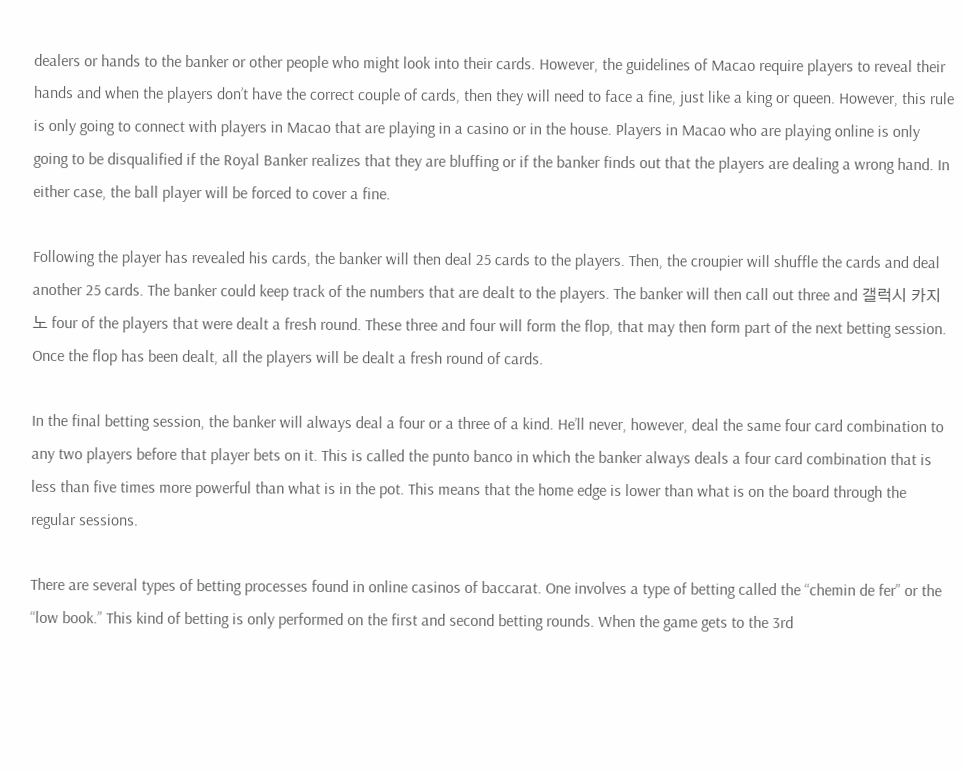dealers or hands to the banker or other people who might look into their cards. However, the guidelines of Macao require players to reveal their hands and when the players don’t have the correct couple of cards, then they will need to face a fine, just like a king or queen. However, this rule is only going to connect with players in Macao that are playing in a casino or in the house. Players in Macao who are playing online is only going to be disqualified if the Royal Banker realizes that they are bluffing or if the banker finds out that the players are dealing a wrong hand. In either case, the ball player will be forced to cover a fine.

Following the player has revealed his cards, the banker will then deal 25 cards to the players. Then, the croupier will shuffle the cards and deal another 25 cards. The banker could keep track of the numbers that are dealt to the players. The banker will then call out three and 갤럭시 카지노 four of the players that were dealt a fresh round. These three and four will form the flop, that may then form part of the next betting session. Once the flop has been dealt, all the players will be dealt a fresh round of cards.

In the final betting session, the banker will always deal a four or a three of a kind. He’ll never, however, deal the same four card combination to any two players before that player bets on it. This is called the punto banco in which the banker always deals a four card combination that is less than five times more powerful than what is in the pot. This means that the home edge is lower than what is on the board through the regular sessions.

There are several types of betting processes found in online casinos of baccarat. One involves a type of betting called the “chemin de fer” or the “low book.” This kind of betting is only performed on the first and second betting rounds. When the game gets to the 3rd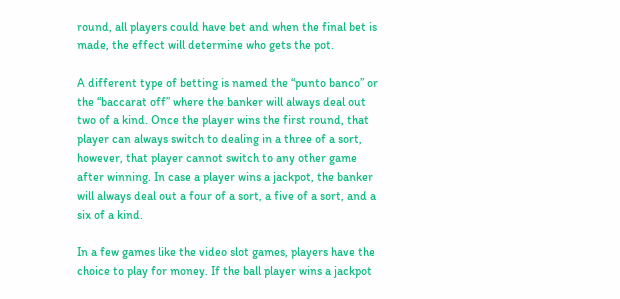round, all players could have bet and when the final bet is made, the effect will determine who gets the pot.

A different type of betting is named the “punto banco” or the “baccarat off” where the banker will always deal out two of a kind. Once the player wins the first round, that player can always switch to dealing in a three of a sort, however, that player cannot switch to any other game after winning. In case a player wins a jackpot, the banker will always deal out a four of a sort, a five of a sort, and a six of a kind.

In a few games like the video slot games, players have the choice to play for money. If the ball player wins a jackpot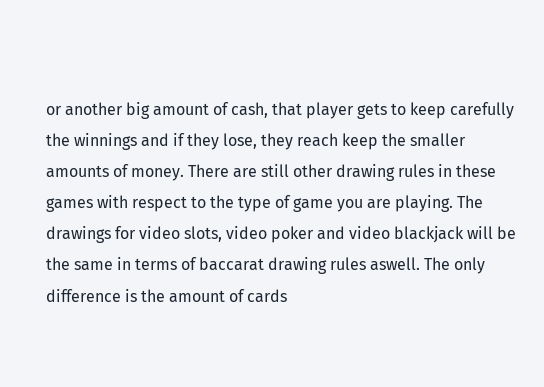or another big amount of cash, that player gets to keep carefully the winnings and if they lose, they reach keep the smaller amounts of money. There are still other drawing rules in these games with respect to the type of game you are playing. The drawings for video slots, video poker and video blackjack will be the same in terms of baccarat drawing rules aswell. The only difference is the amount of cards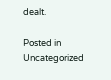dealt.

Posted in Uncategorized